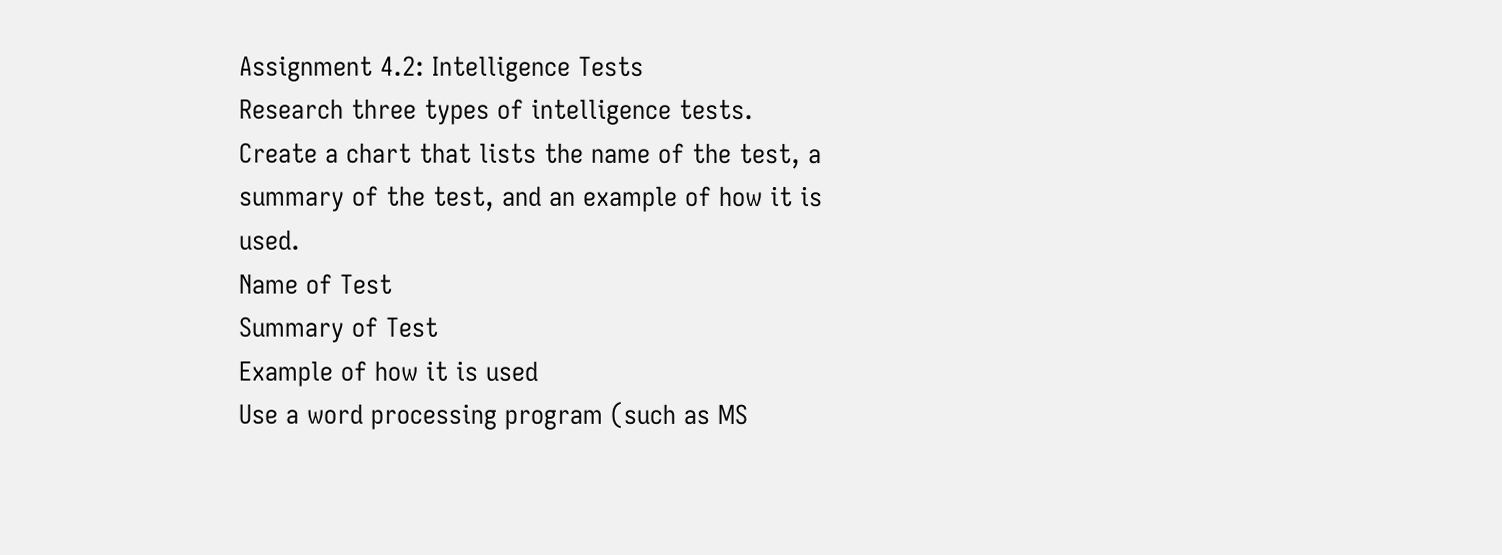Assignment 4.2: Intelligence Tests
Research three types of intelligence tests.
Create a chart that lists the name of the test, a summary of the test, and an example of how it is used.
Name of Test
Summary of Test
Example of how it is used
Use a word processing program (such as MS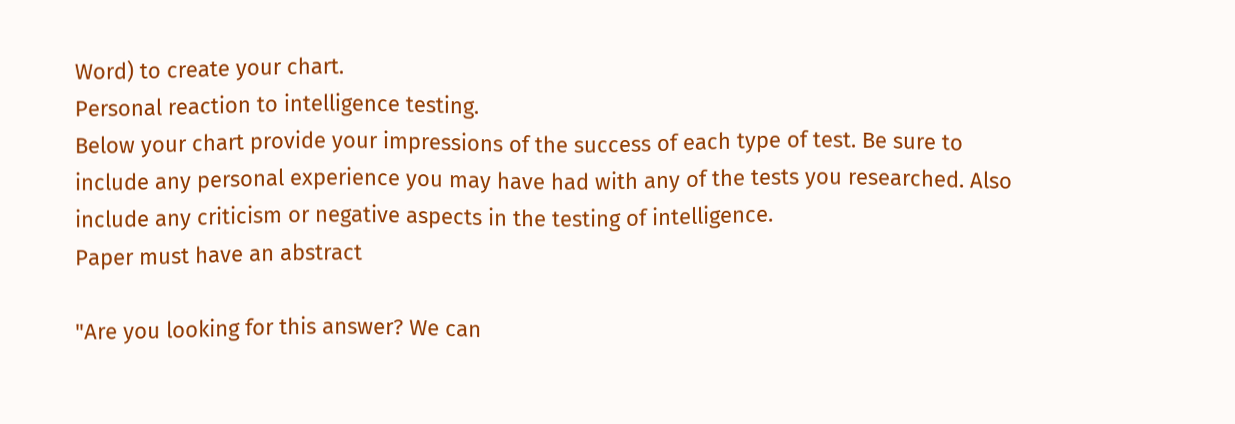Word) to create your chart.
Personal reaction to intelligence testing.
Below your chart provide your impressions of the success of each type of test. Be sure to include any personal experience you may have had with any of the tests you researched. Also include any criticism or negative aspects in the testing of intelligence.
Paper must have an abstract

"Are you looking for this answer? We can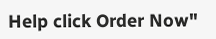Help click Order Now"